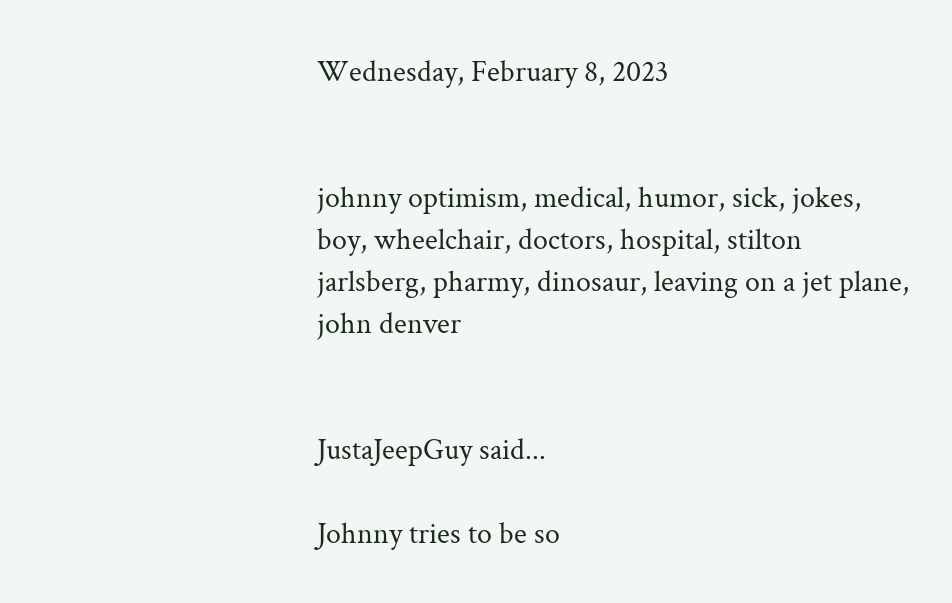Wednesday, February 8, 2023


johnny optimism, medical, humor, sick, jokes, boy, wheelchair, doctors, hospital, stilton jarlsberg, pharmy, dinosaur, leaving on a jet plane, john denver


JustaJeepGuy said...

Johnny tries to be so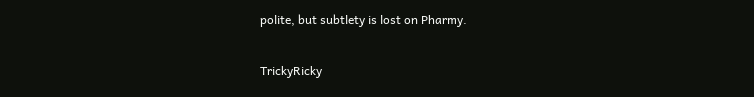polite, but subtlety is lost on Pharmy.

TrickyRicky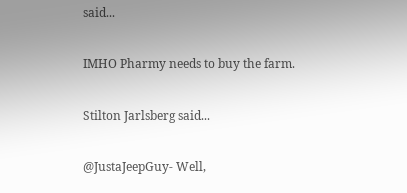said...

IMHO Pharmy needs to buy the farm.

Stilton Jarlsberg said...

@JustaJeepGuy- Well,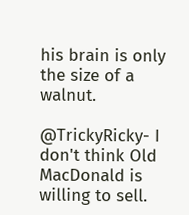his brain is only the size of a walnut.

@TrickyRicky- I don't think Old MacDonald is willing to sell.